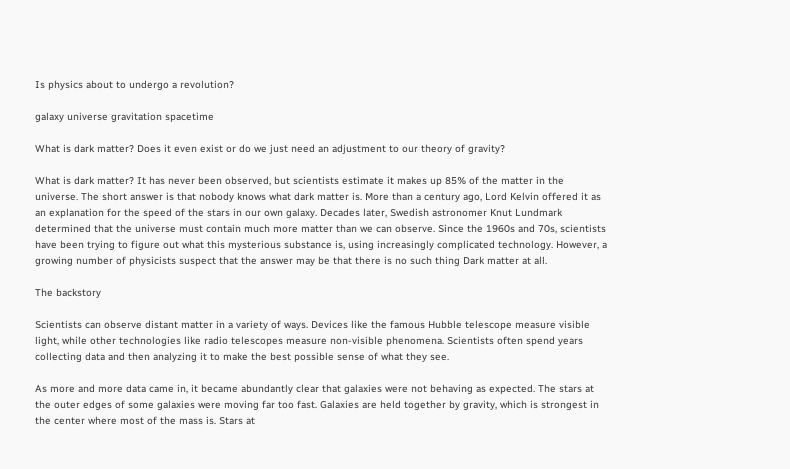Is physics about to undergo a revolution?

galaxy universe gravitation spacetime

What is dark matter? Does it even exist or do we just need an adjustment to our theory of gravity?

What is dark matter? It has never been observed, but scientists estimate it makes up 85% of the matter in the universe. The short answer is that nobody knows what dark matter is. More than a century ago, Lord Kelvin offered it as an explanation for the speed of the stars in our own galaxy. Decades later, Swedish astronomer Knut Lundmark determined that the universe must contain much more matter than we can observe. Since the 1960s and 70s, scientists have been trying to figure out what this mysterious substance is, using increasingly complicated technology. However, a growing number of physicists suspect that the answer may be that there is no such thing Dark matter at all.

The backstory

Scientists can observe distant matter in a variety of ways. Devices like the famous Hubble telescope measure visible light, while other technologies like radio telescopes measure non-visible phenomena. Scientists often spend years collecting data and then analyzing it to make the best possible sense of what they see.

As more and more data came in, it became abundantly clear that galaxies were not behaving as expected. The stars at the outer edges of some galaxies were moving far too fast. Galaxies are held together by gravity, which is strongest in the center where most of the mass is. Stars at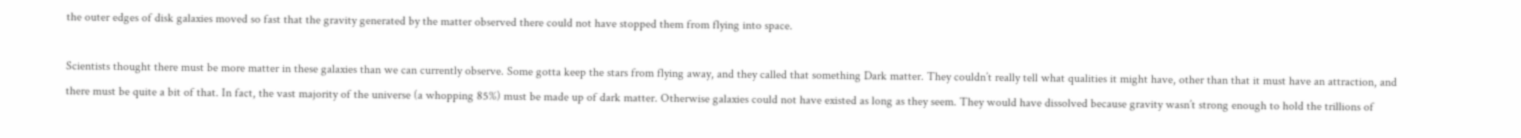the outer edges of disk galaxies moved so fast that the gravity generated by the matter observed there could not have stopped them from flying into space.

Scientists thought there must be more matter in these galaxies than we can currently observe. Some gotta keep the stars from flying away, and they called that something Dark matter. They couldn’t really tell what qualities it might have, other than that it must have an attraction, and there must be quite a bit of that. In fact, the vast majority of the universe (a whopping 85%) must be made up of dark matter. Otherwise galaxies could not have existed as long as they seem. They would have dissolved because gravity wasn’t strong enough to hold the trillions of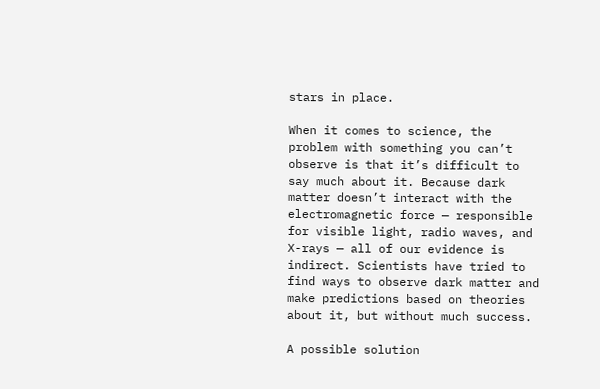stars in place.

When it comes to science, the problem with something you can’t observe is that it’s difficult to say much about it. Because dark matter doesn’t interact with the electromagnetic force — responsible for visible light, radio waves, and X-rays — all of our evidence is indirect. Scientists have tried to find ways to observe dark matter and make predictions based on theories about it, but without much success.

A possible solution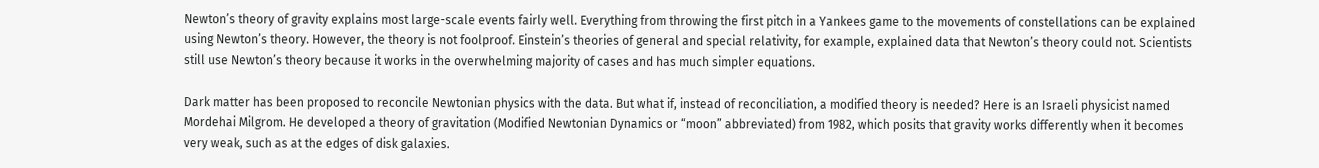Newton’s theory of gravity explains most large-scale events fairly well. Everything from throwing the first pitch in a Yankees game to the movements of constellations can be explained using Newton’s theory. However, the theory is not foolproof. Einstein’s theories of general and special relativity, for example, explained data that Newton’s theory could not. Scientists still use Newton’s theory because it works in the overwhelming majority of cases and has much simpler equations.

Dark matter has been proposed to reconcile Newtonian physics with the data. But what if, instead of reconciliation, a modified theory is needed? Here is an Israeli physicist named Mordehai Milgrom. He developed a theory of gravitation (Modified Newtonian Dynamics or “moon” abbreviated) from 1982, which posits that gravity works differently when it becomes very weak, such as at the edges of disk galaxies.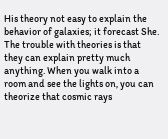His theory not easy to explain the behavior of galaxies; it forecast She. The trouble with theories is that they can explain pretty much anything. When you walk into a room and see the lights on, you can theorize that cosmic rays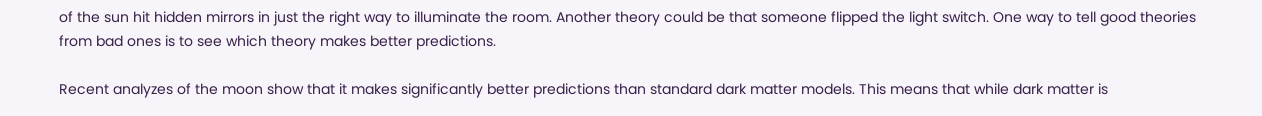of the sun hit hidden mirrors in just the right way to illuminate the room. Another theory could be that someone flipped the light switch. One way to tell good theories from bad ones is to see which theory makes better predictions.

Recent analyzes of the moon show that it makes significantly better predictions than standard dark matter models. This means that while dark matter is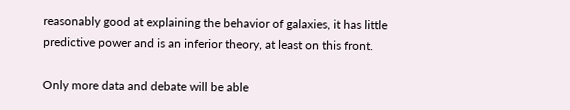reasonably good at explaining the behavior of galaxies, it has little predictive power and is an inferior theory, at least on this front.

Only more data and debate will be able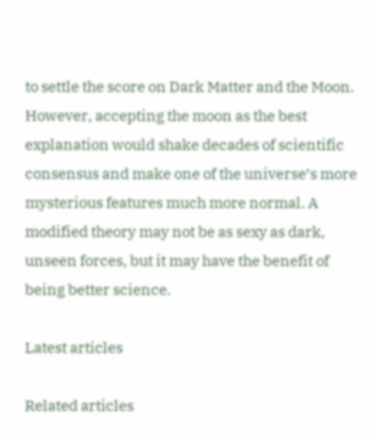to settle the score on Dark Matter and the Moon. However, accepting the moon as the best explanation would shake decades of scientific consensus and make one of the universe’s more mysterious features much more normal. A modified theory may not be as sexy as dark, unseen forces, but it may have the benefit of being better science.

Latest articles

Related articles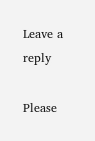Leave a reply

Please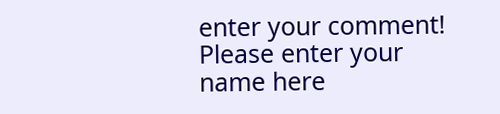enter your comment!
Please enter your name here